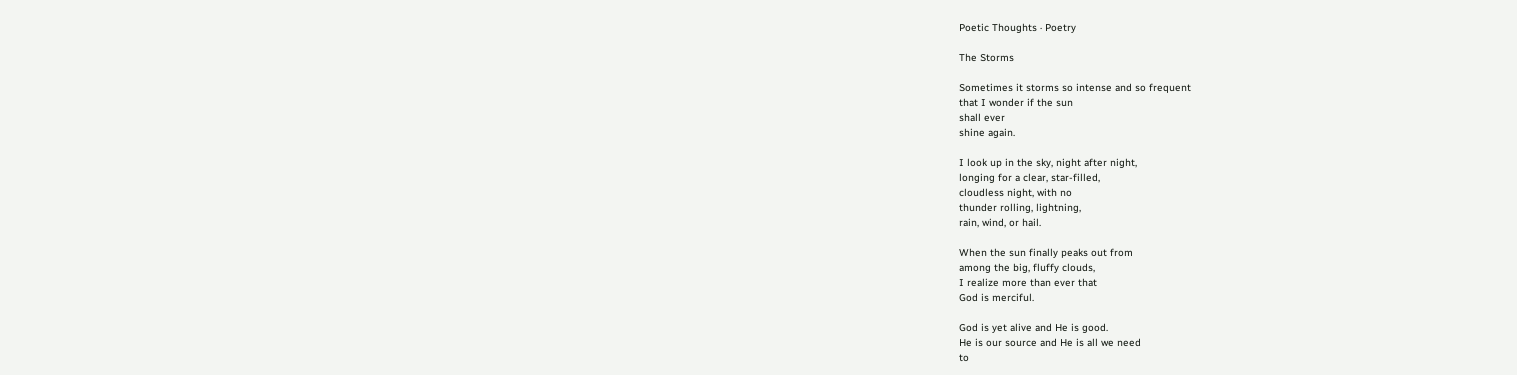Poetic Thoughts · Poetry

The Storms

Sometimes it storms so intense and so frequent
that I wonder if the sun
shall ever
shine again.

I look up in the sky, night after night,
longing for a clear, star-filled,
cloudless night, with no
thunder rolling, lightning,
rain, wind, or hail.

When the sun finally peaks out from
among the big, fluffy clouds,
I realize more than ever that
God is merciful.

God is yet alive and He is good.
He is our source and He is all we need
to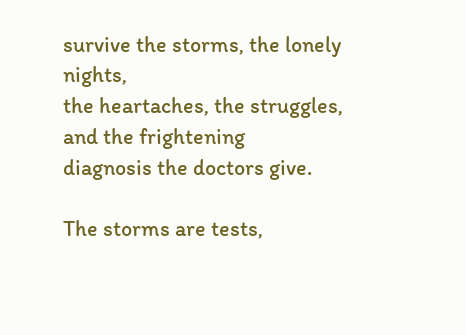survive the storms, the lonely nights,
the heartaches, the struggles,
and the frightening
diagnosis the doctors give.

The storms are tests,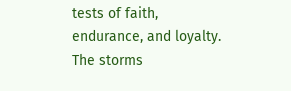tests of faith,
endurance, and loyalty.
The storms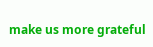make us more grateful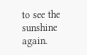to see the
sunshine again.